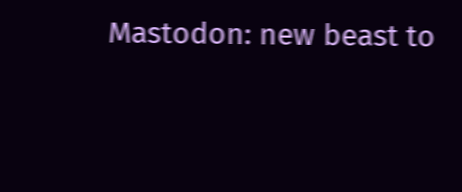Mastodon: new beast to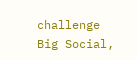challenge Big Social,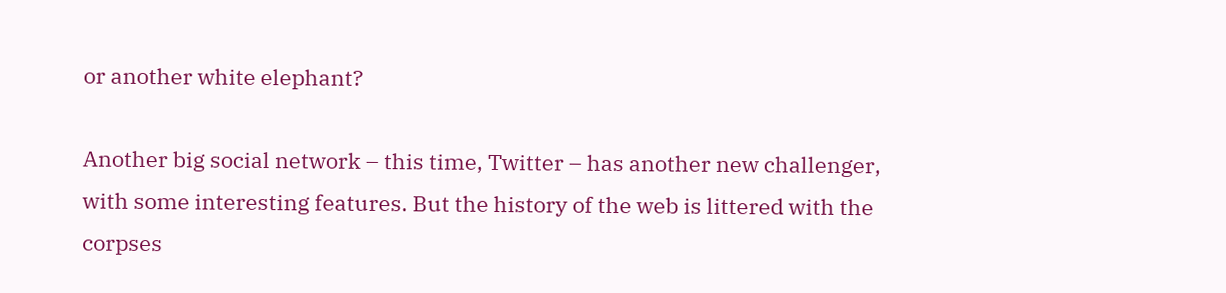or another white elephant?

Another big social network – this time, Twitter – has another new challenger, with some interesting features. But the history of the web is littered with the corpses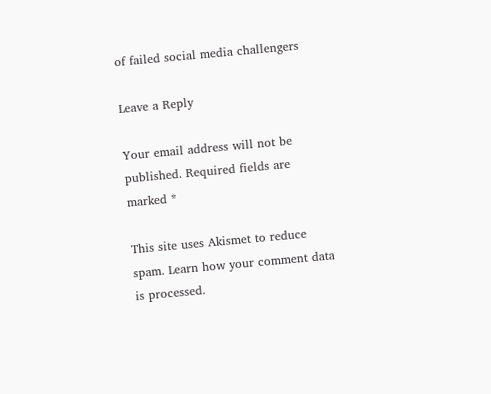of failed social media challengers

Leave a Reply

Your email address will not be published. Required fields are marked *

This site uses Akismet to reduce spam. Learn how your comment data is processed.